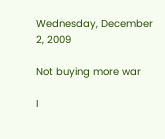Wednesday, December 2, 2009

Not buying more war

I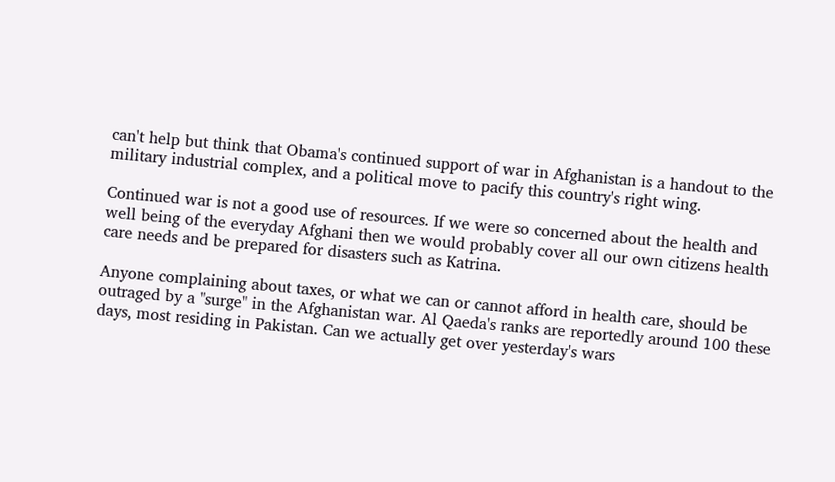can't help but think that Obama's continued support of war in Afghanistan is a handout to the military industrial complex, and a political move to pacify this country's right wing.

Continued war is not a good use of resources. If we were so concerned about the health and well being of the everyday Afghani then we would probably cover all our own citizens health care needs and be prepared for disasters such as Katrina.

Anyone complaining about taxes, or what we can or cannot afford in health care, should be outraged by a "surge" in the Afghanistan war. Al Qaeda's ranks are reportedly around 100 these days, most residing in Pakistan. Can we actually get over yesterday's wars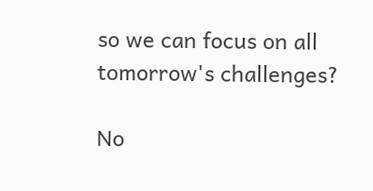so we can focus on all tomorrow's challenges?

No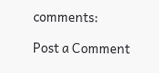comments:

Post a Comment